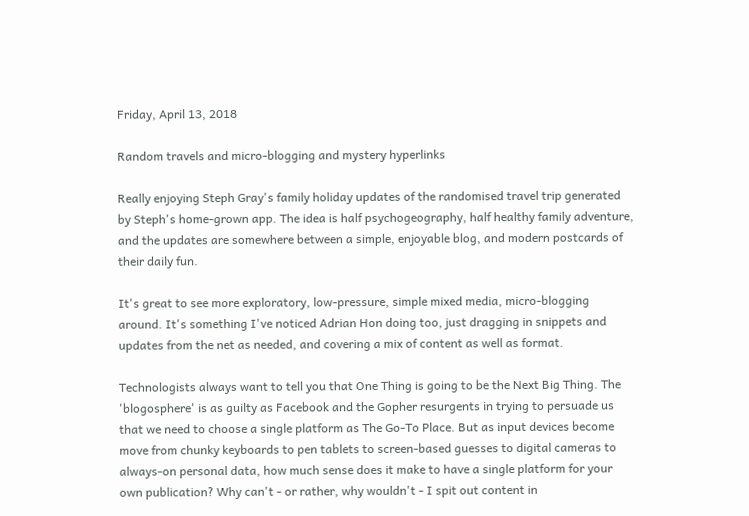Friday, April 13, 2018

Random travels and micro-blogging and mystery hyperlinks

Really enjoying Steph Gray's family holiday updates of the randomised travel trip generated by Steph's home-grown app. The idea is half psychogeography, half healthy family adventure, and the updates are somewhere between a simple, enjoyable blog, and modern postcards of their daily fun.

It's great to see more exploratory, low-pressure, simple mixed media, micro-blogging around. It's something I've noticed Adrian Hon doing too, just dragging in snippets and updates from the net as needed, and covering a mix of content as well as format.

Technologists always want to tell you that One Thing is going to be the Next Big Thing. The 'blogosphere' is as guilty as Facebook and the Gopher resurgents in trying to persuade us that we need to choose a single platform as The Go-To Place. But as input devices become move from chunky keyboards to pen tablets to screen-based guesses to digital cameras to always-on personal data, how much sense does it make to have a single platform for your own publication? Why can't - or rather, why wouldn't - I spit out content in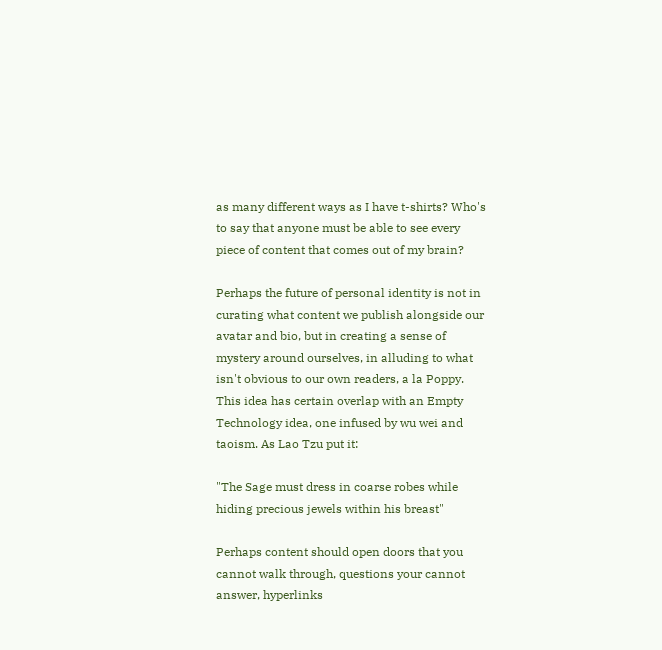as many different ways as I have t-shirts? Who's to say that anyone must be able to see every piece of content that comes out of my brain?

Perhaps the future of personal identity is not in curating what content we publish alongside our avatar and bio, but in creating a sense of mystery around ourselves, in alluding to what isn't obvious to our own readers, a la Poppy. This idea has certain overlap with an Empty Technology idea, one infused by wu wei and taoism. As Lao Tzu put it:

"The Sage must dress in coarse robes while hiding precious jewels within his breast"

Perhaps content should open doors that you cannot walk through, questions your cannot answer, hyperlinks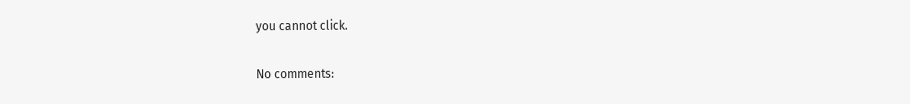you cannot click.

No comments: